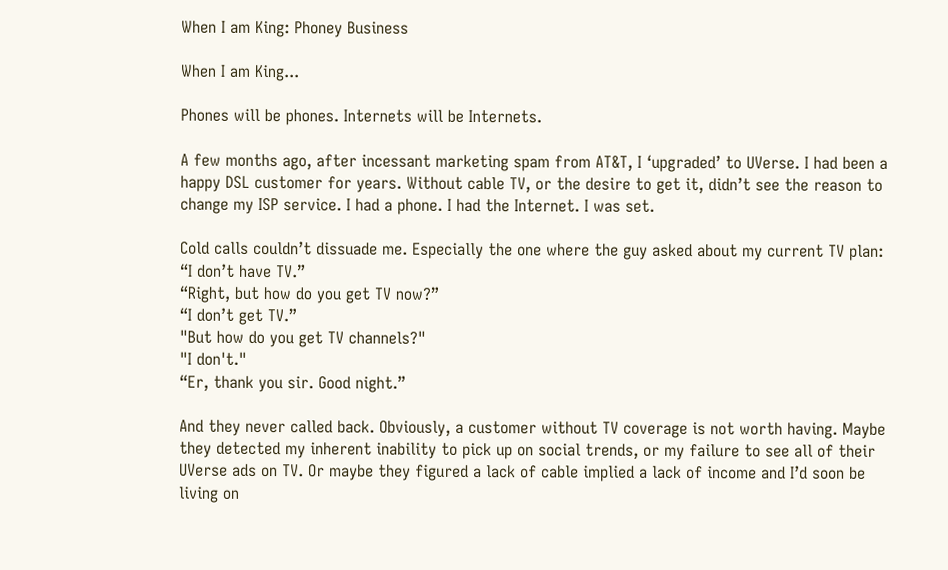When I am King: Phoney Business

When I am King...

Phones will be phones. Internets will be Internets.

A few months ago, after incessant marketing spam from AT&T, I ‘upgraded’ to UVerse. I had been a happy DSL customer for years. Without cable TV, or the desire to get it, didn’t see the reason to change my ISP service. I had a phone. I had the Internet. I was set.

Cold calls couldn’t dissuade me. Especially the one where the guy asked about my current TV plan:
“I don’t have TV.”
“Right, but how do you get TV now?”
“I don’t get TV.”
"But how do you get TV channels?"
"I don't."
“Er, thank you sir. Good night.”

And they never called back. Obviously, a customer without TV coverage is not worth having. Maybe they detected my inherent inability to pick up on social trends, or my failure to see all of their UVerse ads on TV. Or maybe they figured a lack of cable implied a lack of income and I’d soon be living on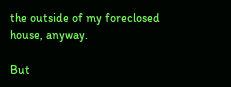the outside of my foreclosed house, anyway.

But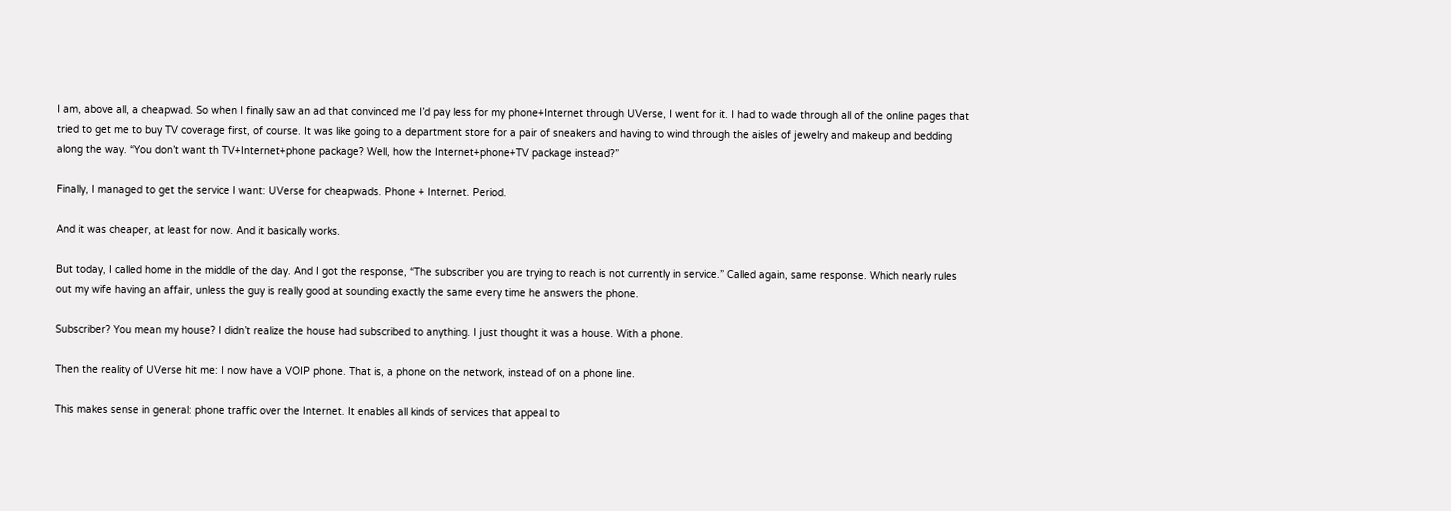I am, above all, a cheapwad. So when I finally saw an ad that convinced me I’d pay less for my phone+Internet through UVerse, I went for it. I had to wade through all of the online pages that tried to get me to buy TV coverage first, of course. It was like going to a department store for a pair of sneakers and having to wind through the aisles of jewelry and makeup and bedding along the way. “You don’t want th TV+Internet+phone package? Well, how the Internet+phone+TV package instead?”

Finally, I managed to get the service I want: UVerse for cheapwads. Phone + Internet. Period.

And it was cheaper, at least for now. And it basically works.

But today, I called home in the middle of the day. And I got the response, “The subscriber you are trying to reach is not currently in service.” Called again, same response. Which nearly rules out my wife having an affair, unless the guy is really good at sounding exactly the same every time he answers the phone.

Subscriber? You mean my house? I didn’t realize the house had subscribed to anything. I just thought it was a house. With a phone.

Then the reality of UVerse hit me: I now have a VOIP phone. That is, a phone on the network, instead of on a phone line.

This makes sense in general: phone traffic over the Internet. It enables all kinds of services that appeal to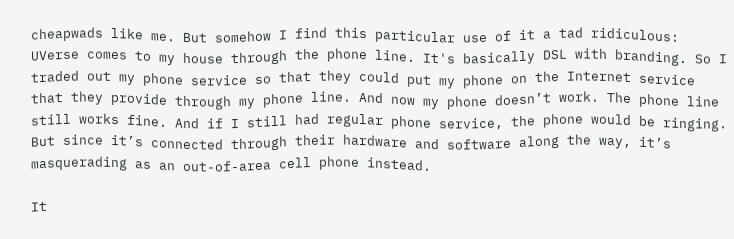cheapwads like me. But somehow I find this particular use of it a tad ridiculous:
UVerse comes to my house through the phone line. It's basically DSL with branding. So I traded out my phone service so that they could put my phone on the Internet service that they provide through my phone line. And now my phone doesn’t work. The phone line still works fine. And if I still had regular phone service, the phone would be ringing. But since it’s connected through their hardware and software along the way, it’s masquerading as an out-of-area cell phone instead.

It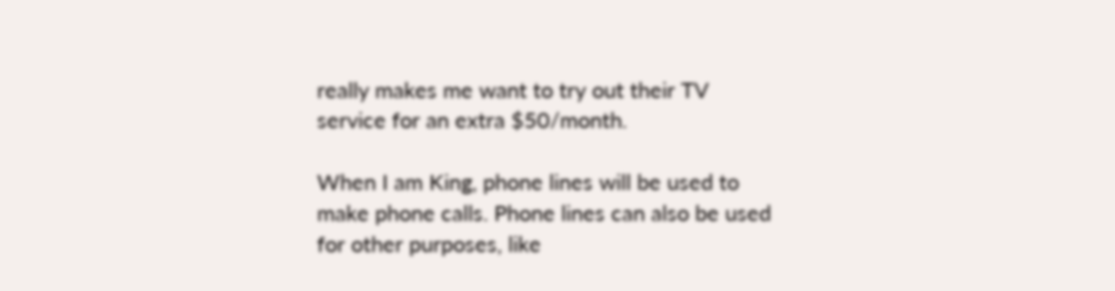really makes me want to try out their TV service for an extra $50/month.

When I am King, phone lines will be used to make phone calls. Phone lines can also be used for other purposes, like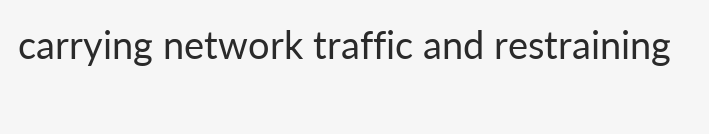carrying network traffic and restraining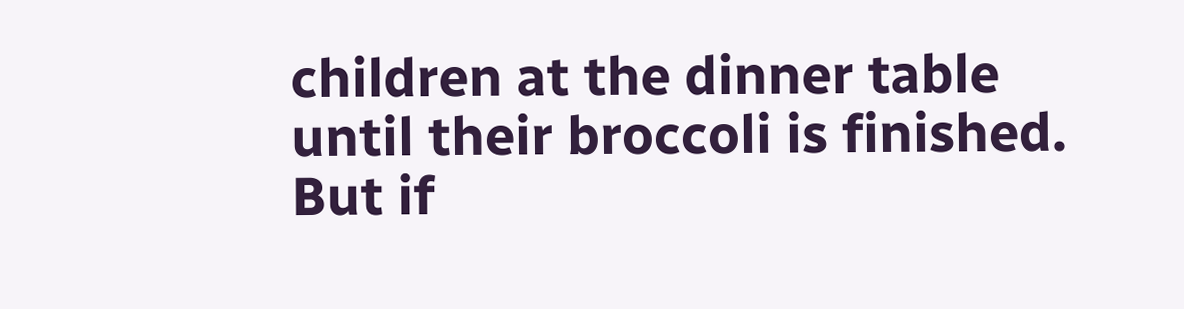children at the dinner table until their broccoli is finished. But if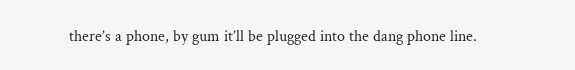there’s a phone, by gum it’ll be plugged into the dang phone line.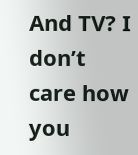And TV? I don’t care how you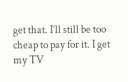get that. I’ll still be too cheap to pay for it. I get my TV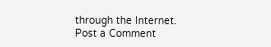through the Internet.
Post a Comment